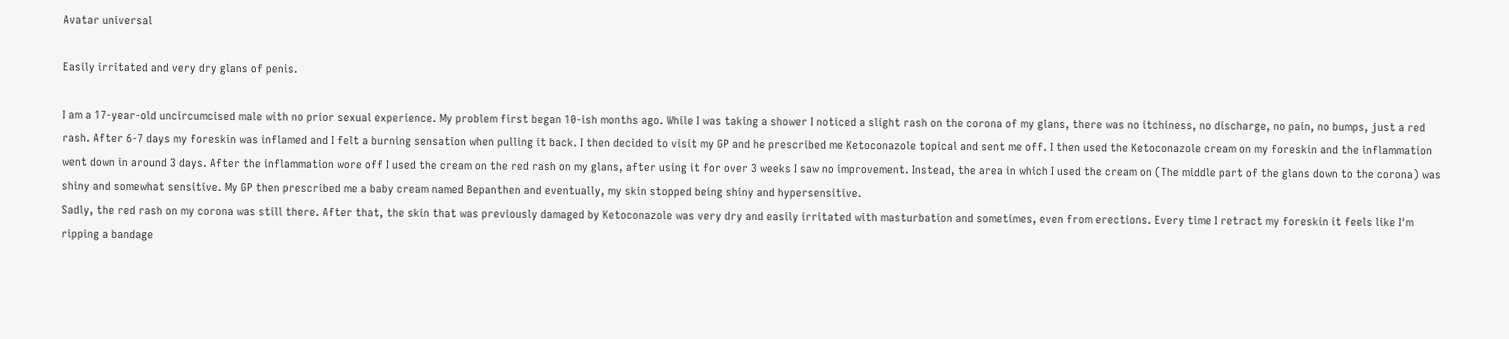Avatar universal

Easily irritated and very dry glans of penis.

I am a 17-year-old uncircumcised male with no prior sexual experience. My problem first began 10-ish months ago. While I was taking a shower I noticed a slight rash on the corona of my glans, there was no itchiness, no discharge, no pain, no bumps, just a red rash. After 6-7 days my foreskin was inflamed and I felt a burning sensation when pulling it back. I then decided to visit my GP and he prescribed me Ketoconazole topical and sent me off. I then used the Ketoconazole cream on my foreskin and the inflammation went down in around 3 days. After the inflammation wore off I used the cream on the red rash on my glans, after using it for over 3 weeks I saw no improvement. Instead, the area in which I used the cream on (The middle part of the glans down to the corona) was shiny and somewhat sensitive. My GP then prescribed me a baby cream named Bepanthen and eventually, my skin stopped being shiny and hypersensitive.
Sadly, the red rash on my corona was still there. After that, the skin that was previously damaged by Ketoconazole was very dry and easily irritated with masturbation and sometimes, even from erections. Every time I retract my foreskin it feels like I'm ripping a bandage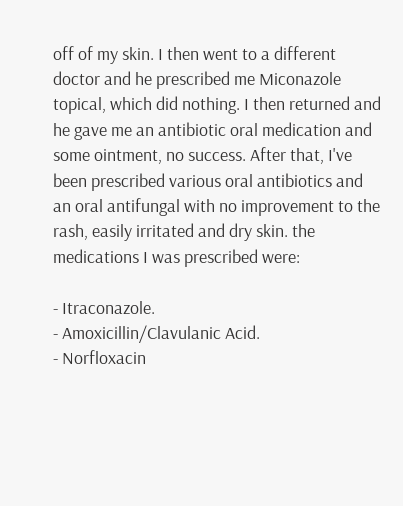off of my skin. I then went to a different doctor and he prescribed me Miconazole topical, which did nothing. I then returned and he gave me an antibiotic oral medication and some ointment, no success. After that, I've been prescribed various oral antibiotics and an oral antifungal with no improvement to the rash, easily irritated and dry skin. the medications I was prescribed were:

- Itraconazole.
- Amoxicillin/Clavulanic Acid.
- Norfloxacin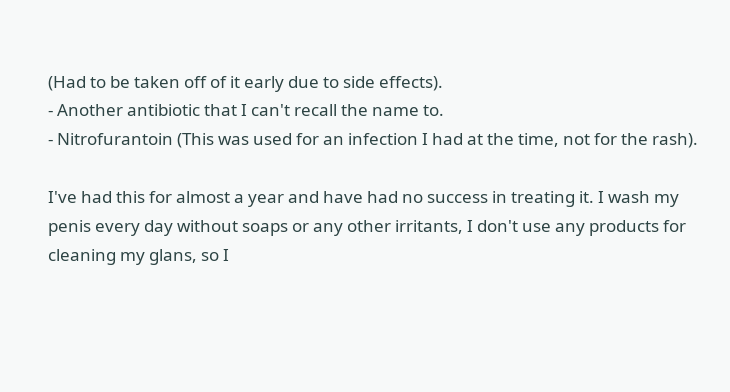(Had to be taken off of it early due to side effects).
- Another antibiotic that I can't recall the name to.
- Nitrofurantoin (This was used for an infection I had at the time, not for the rash).

I've had this for almost a year and have had no success in treating it. I wash my penis every day without soaps or any other irritants, I don't use any products for cleaning my glans, so I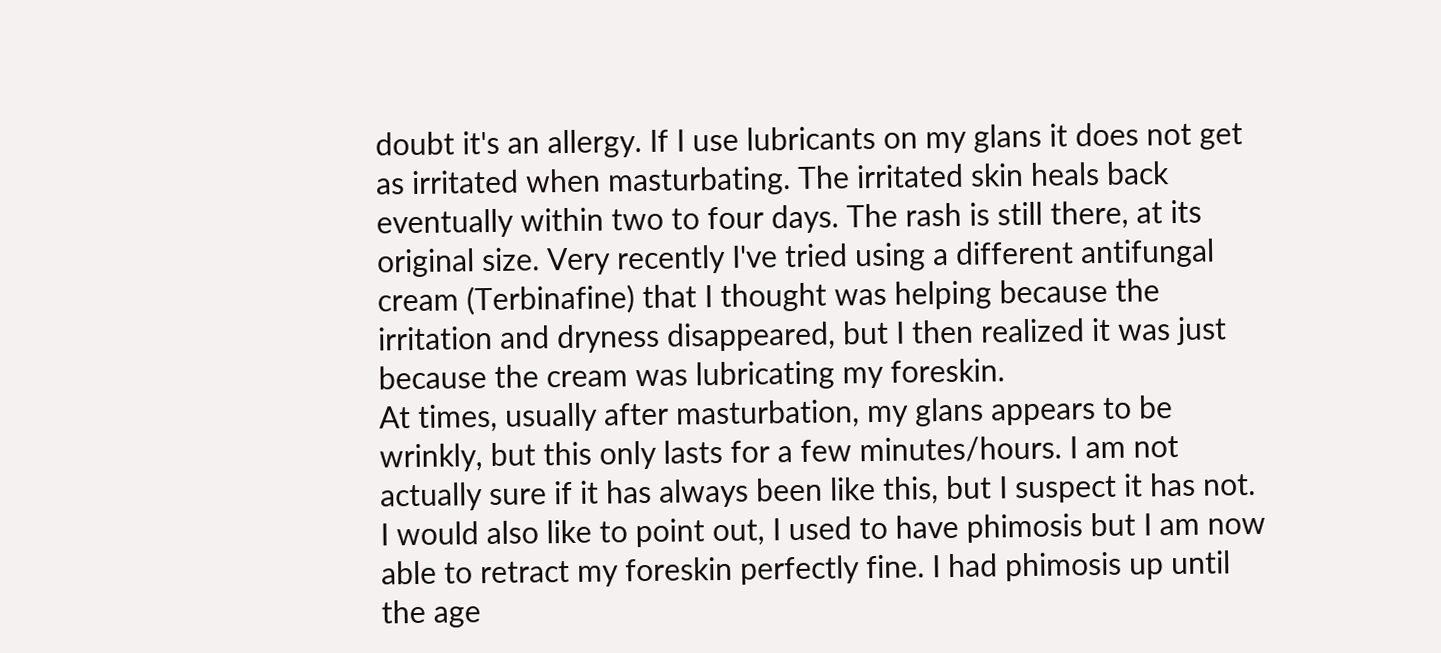doubt it's an allergy. If I use lubricants on my glans it does not get as irritated when masturbating. The irritated skin heals back eventually within two to four days. The rash is still there, at its original size. Very recently I've tried using a different antifungal cream (Terbinafine) that I thought was helping because the irritation and dryness disappeared, but I then realized it was just because the cream was lubricating my foreskin.
At times, usually after masturbation, my glans appears to be wrinkly, but this only lasts for a few minutes/hours. I am not actually sure if it has always been like this, but I suspect it has not.
I would also like to point out, I used to have phimosis but I am now able to retract my foreskin perfectly fine. I had phimosis up until the age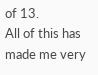of 13.
All of this has made me very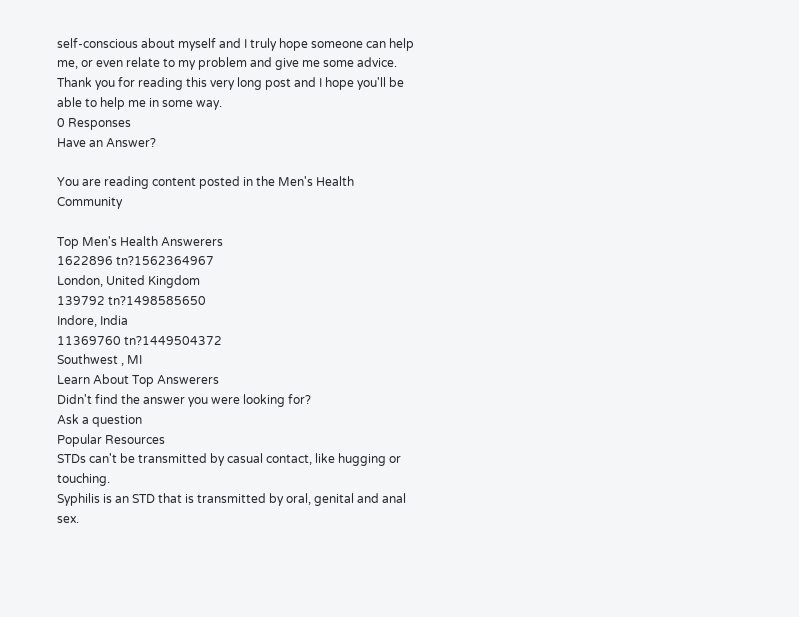self-conscious about myself and I truly hope someone can help me, or even relate to my problem and give me some advice.
Thank you for reading this very long post and I hope you'll be able to help me in some way.
0 Responses
Have an Answer?

You are reading content posted in the Men's Health Community

Top Men's Health Answerers
1622896 tn?1562364967
London, United Kingdom
139792 tn?1498585650
Indore, India
11369760 tn?1449504372
Southwest , MI
Learn About Top Answerers
Didn't find the answer you were looking for?
Ask a question
Popular Resources
STDs can't be transmitted by casual contact, like hugging or touching.
Syphilis is an STD that is transmitted by oral, genital and anal sex.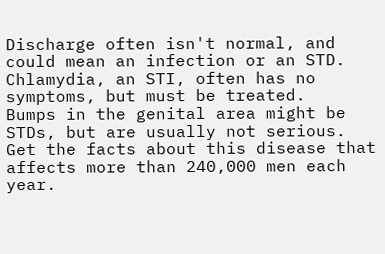Discharge often isn't normal, and could mean an infection or an STD.
Chlamydia, an STI, often has no symptoms, but must be treated.
Bumps in the genital area might be STDs, but are usually not serious.
Get the facts about this disease that affects more than 240,000 men each year.